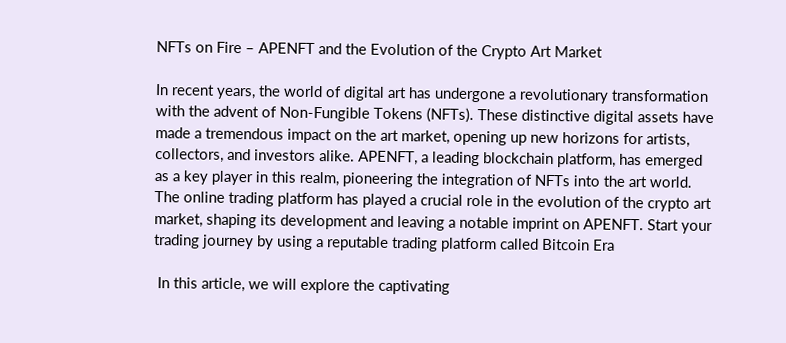NFTs on Fire – APENFT and the Evolution of the Crypto Art Market

In recent years, the world of digital art has undergone a revolutionary transformation with the advent of Non-Fungible Tokens (NFTs). These distinctive digital assets have made a tremendous impact on the art market, opening up new horizons for artists, collectors, and investors alike. APENFT, a leading blockchain platform, has emerged as a key player in this realm, pioneering the integration of NFTs into the art world. The online trading platform has played a crucial role in the evolution of the crypto art market, shaping its development and leaving a notable imprint on APENFT. Start your trading journey by using a reputable trading platform called Bitcoin Era

 In this article, we will explore the captivating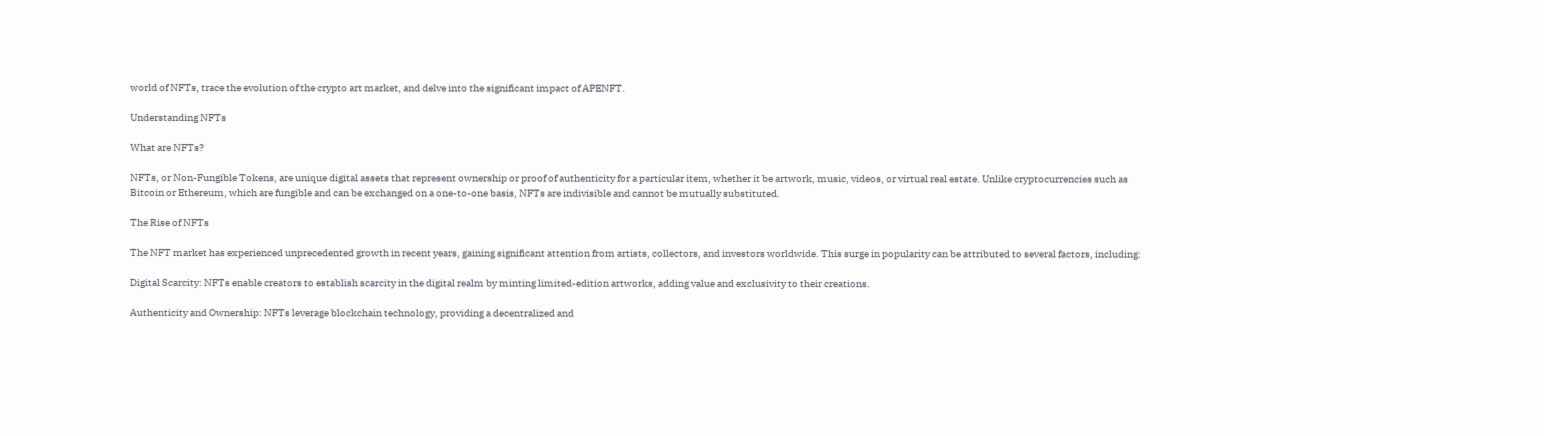world of NFTs, trace the evolution of the crypto art market, and delve into the significant impact of APENFT.

Understanding NFTs

What are NFTs?

NFTs, or Non-Fungible Tokens, are unique digital assets that represent ownership or proof of authenticity for a particular item, whether it be artwork, music, videos, or virtual real estate. Unlike cryptocurrencies such as Bitcoin or Ethereum, which are fungible and can be exchanged on a one-to-one basis, NFTs are indivisible and cannot be mutually substituted.

The Rise of NFTs

The NFT market has experienced unprecedented growth in recent years, gaining significant attention from artists, collectors, and investors worldwide. This surge in popularity can be attributed to several factors, including:

Digital Scarcity: NFTs enable creators to establish scarcity in the digital realm by minting limited-edition artworks, adding value and exclusivity to their creations.

Authenticity and Ownership: NFTs leverage blockchain technology, providing a decentralized and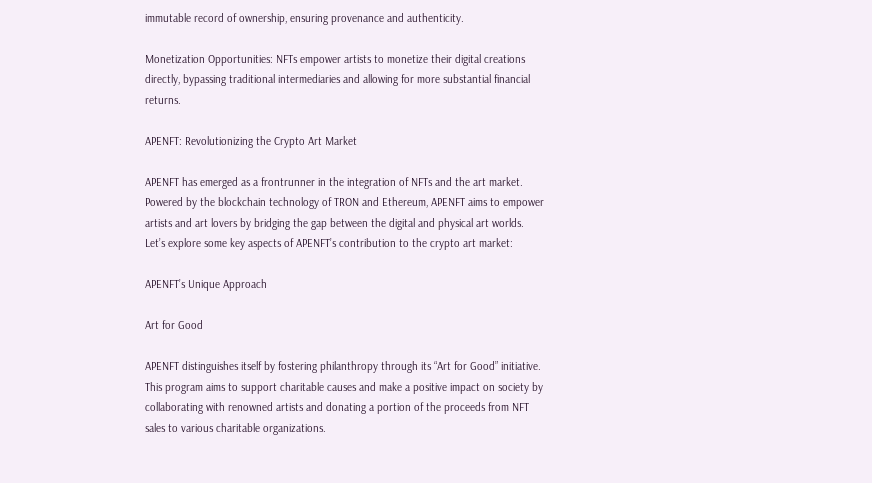immutable record of ownership, ensuring provenance and authenticity.

Monetization Opportunities: NFTs empower artists to monetize their digital creations directly, bypassing traditional intermediaries and allowing for more substantial financial returns.

APENFT: Revolutionizing the Crypto Art Market

APENFT has emerged as a frontrunner in the integration of NFTs and the art market. Powered by the blockchain technology of TRON and Ethereum, APENFT aims to empower artists and art lovers by bridging the gap between the digital and physical art worlds. Let’s explore some key aspects of APENFT’s contribution to the crypto art market:

APENFT’s Unique Approach

Art for Good

APENFT distinguishes itself by fostering philanthropy through its “Art for Good” initiative. This program aims to support charitable causes and make a positive impact on society by collaborating with renowned artists and donating a portion of the proceeds from NFT sales to various charitable organizations.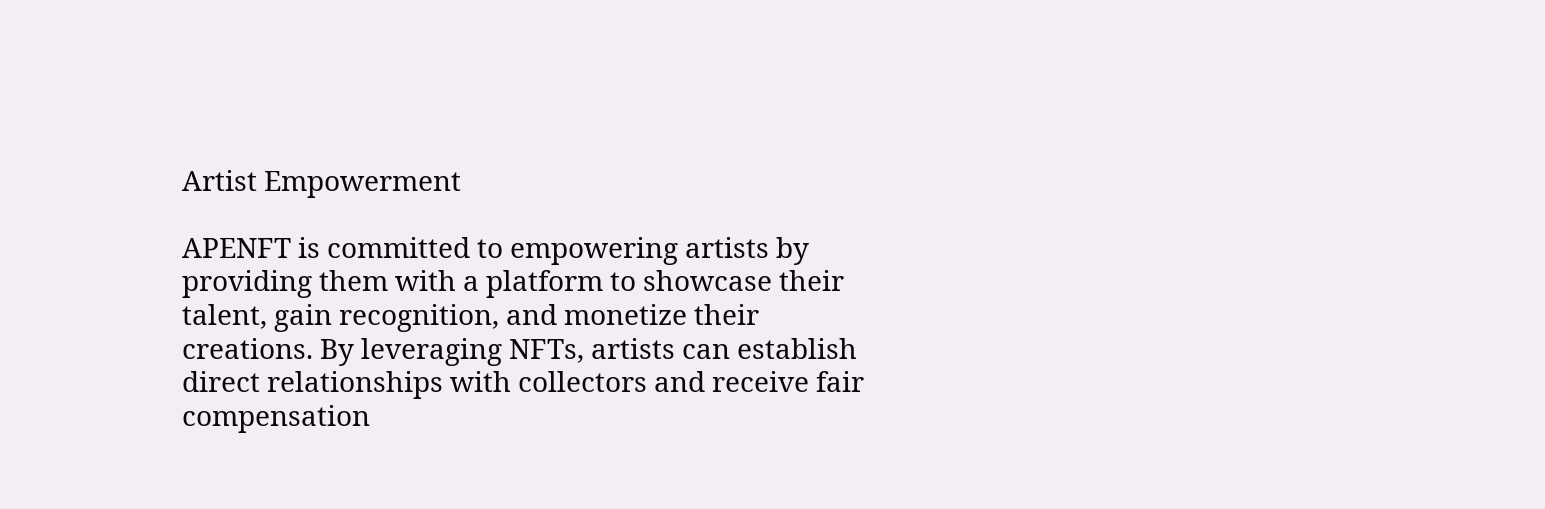Artist Empowerment

APENFT is committed to empowering artists by providing them with a platform to showcase their talent, gain recognition, and monetize their creations. By leveraging NFTs, artists can establish direct relationships with collectors and receive fair compensation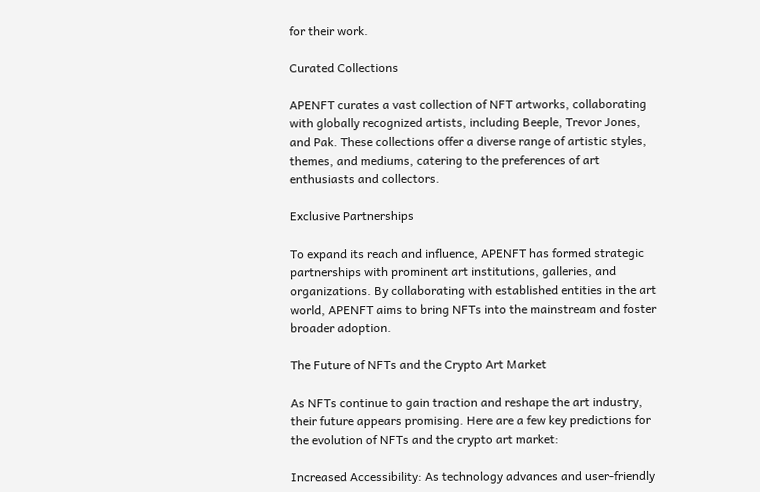for their work.

Curated Collections

APENFT curates a vast collection of NFT artworks, collaborating with globally recognized artists, including Beeple, Trevor Jones, and Pak. These collections offer a diverse range of artistic styles, themes, and mediums, catering to the preferences of art enthusiasts and collectors.

Exclusive Partnerships

To expand its reach and influence, APENFT has formed strategic partnerships with prominent art institutions, galleries, and organizations. By collaborating with established entities in the art world, APENFT aims to bring NFTs into the mainstream and foster broader adoption.

The Future of NFTs and the Crypto Art Market

As NFTs continue to gain traction and reshape the art industry, their future appears promising. Here are a few key predictions for the evolution of NFTs and the crypto art market:

Increased Accessibility: As technology advances and user-friendly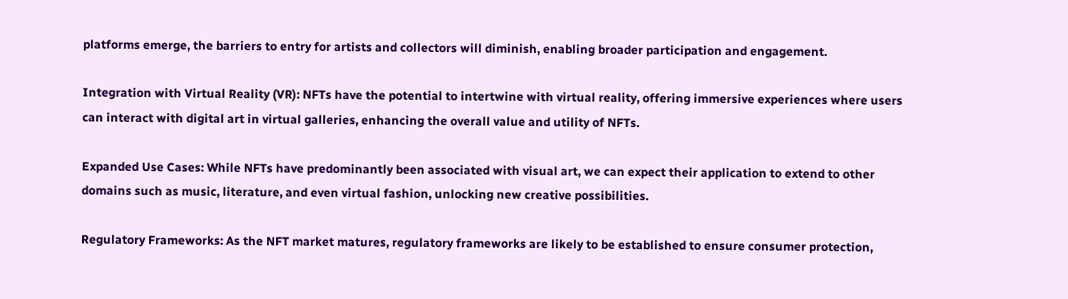platforms emerge, the barriers to entry for artists and collectors will diminish, enabling broader participation and engagement.

Integration with Virtual Reality (VR): NFTs have the potential to intertwine with virtual reality, offering immersive experiences where users can interact with digital art in virtual galleries, enhancing the overall value and utility of NFTs.

Expanded Use Cases: While NFTs have predominantly been associated with visual art, we can expect their application to extend to other domains such as music, literature, and even virtual fashion, unlocking new creative possibilities.

Regulatory Frameworks: As the NFT market matures, regulatory frameworks are likely to be established to ensure consumer protection,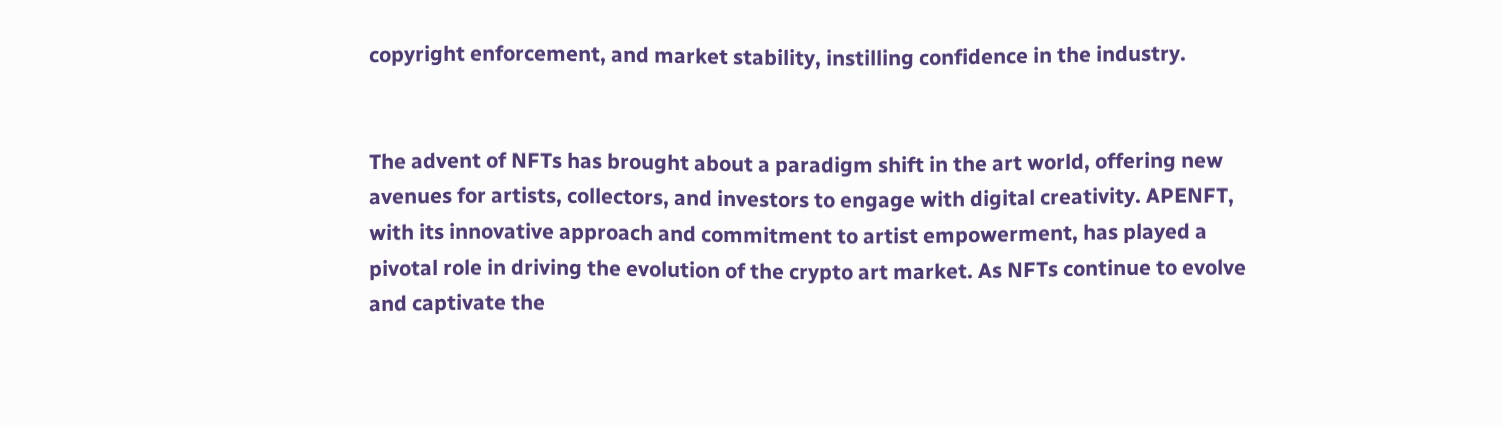copyright enforcement, and market stability, instilling confidence in the industry.


The advent of NFTs has brought about a paradigm shift in the art world, offering new avenues for artists, collectors, and investors to engage with digital creativity. APENFT, with its innovative approach and commitment to artist empowerment, has played a pivotal role in driving the evolution of the crypto art market. As NFTs continue to evolve and captivate the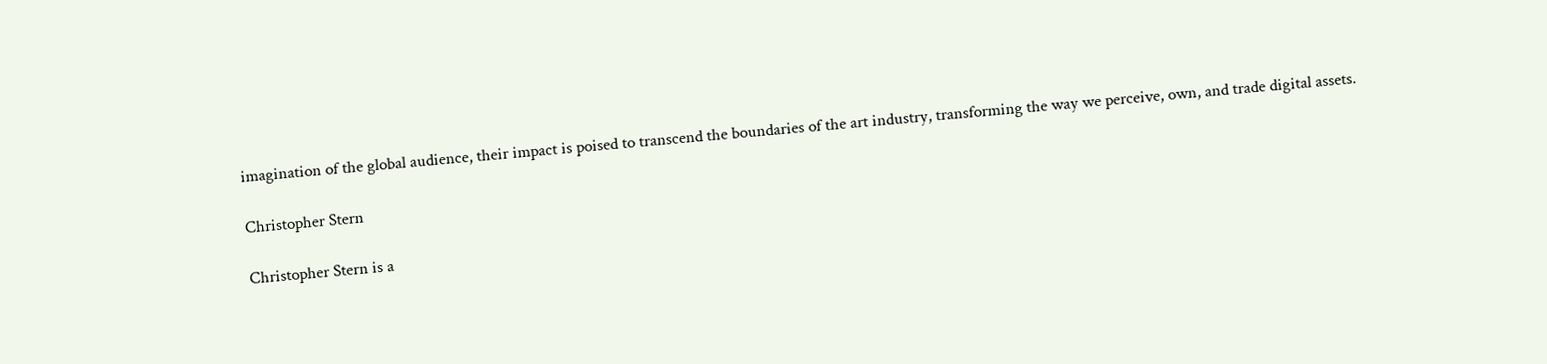imagination of the global audience, their impact is poised to transcend the boundaries of the art industry, transforming the way we perceive, own, and trade digital assets.

Christopher Stern

Christopher Stern is a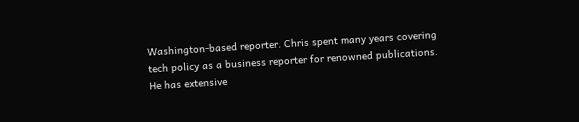Washington-based reporter. Chris spent many years covering tech policy as a business reporter for renowned publications. He has extensive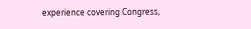experience covering Congress,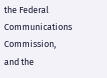the Federal Communications Commission, and the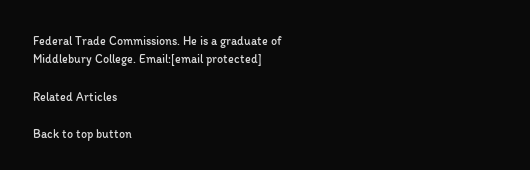Federal Trade Commissions. He is a graduate of Middlebury College. Email:[email protected]

Related Articles

Back to top button